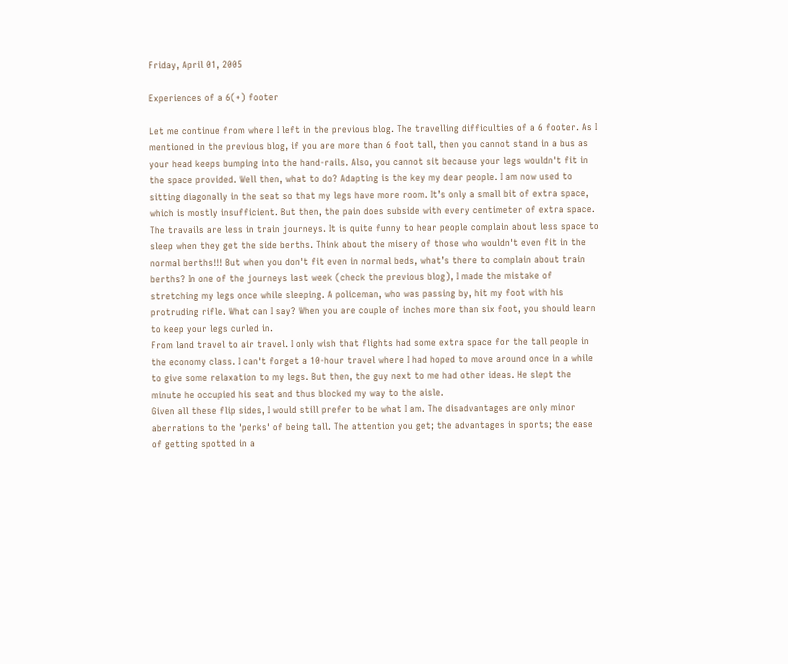Friday, April 01, 2005

Experiences of a 6(+) footer

Let me continue from where I left in the previous blog. The travelling difficulties of a 6 footer. As I mentioned in the previous blog, if you are more than 6 foot tall, then you cannot stand in a bus as your head keeps bumping into the hand-rails. Also, you cannot sit because your legs wouldn't fit in the space provided. Well then, what to do? Adapting is the key my dear people. I am now used to sitting diagonally in the seat so that my legs have more room. It’s only a small bit of extra space, which is mostly insufficient. But then, the pain does subside with every centimeter of extra space.
The travails are less in train journeys. It is quite funny to hear people complain about less space to sleep when they get the side berths. Think about the misery of those who wouldn't even fit in the normal berths!!! But when you don't fit even in normal beds, what’s there to complain about train berths? In one of the journeys last week (check the previous blog), I made the mistake of stretching my legs once while sleeping. A policeman, who was passing by, hit my foot with his protruding rifle. What can I say? When you are couple of inches more than six foot, you should learn to keep your legs curled in.
From land travel to air travel. I only wish that flights had some extra space for the tall people in the economy class. I can't forget a 10-hour travel where I had hoped to move around once in a while to give some relaxation to my legs. But then, the guy next to me had other ideas. He slept the minute he occupied his seat and thus blocked my way to the aisle.
Given all these flip sides, I would still prefer to be what I am. The disadvantages are only minor aberrations to the 'perks' of being tall. The attention you get; the advantages in sports; the ease of getting spotted in a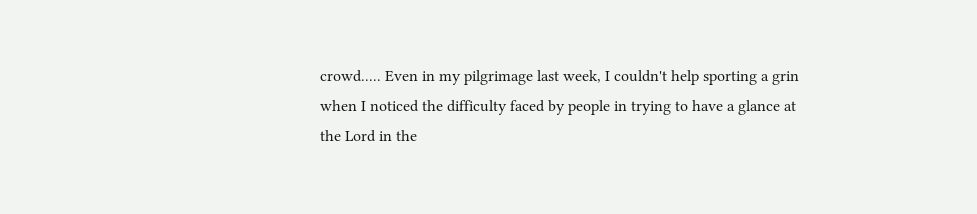crowd..... Even in my pilgrimage last week, I couldn't help sporting a grin when I noticed the difficulty faced by people in trying to have a glance at the Lord in the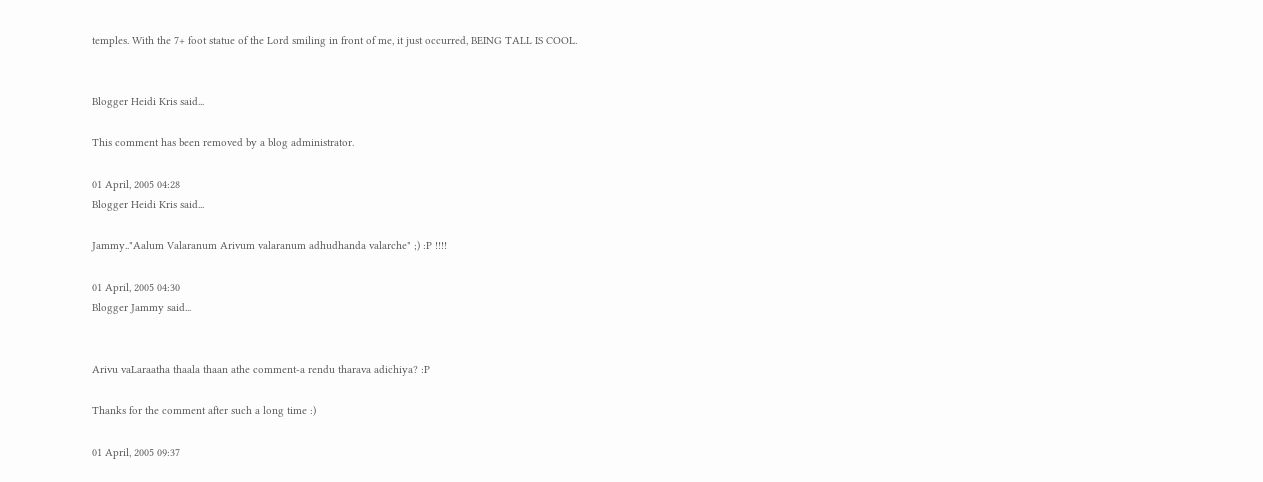temples. With the 7+ foot statue of the Lord smiling in front of me, it just occurred, BEING TALL IS COOL.


Blogger Heidi Kris said...

This comment has been removed by a blog administrator.

01 April, 2005 04:28
Blogger Heidi Kris said...

Jammy.."Aalum Valaranum Arivum valaranum adhudhanda valarche" ;) :P !!!!

01 April, 2005 04:30
Blogger Jammy said...


Arivu vaLaraatha thaala thaan athe comment-a rendu tharava adichiya? :P

Thanks for the comment after such a long time :)

01 April, 2005 09:37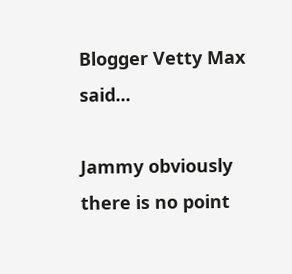Blogger Vetty Max said...

Jammy obviously there is no point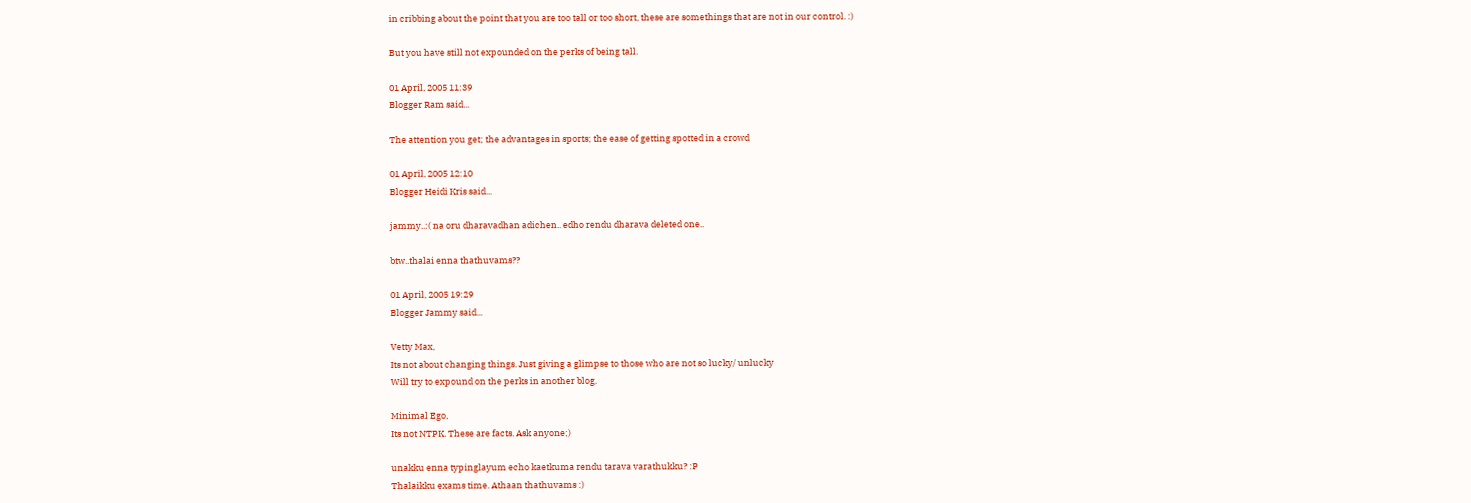in cribbing about the point that you are too tall or too short, these are somethings that are not in our control. :)

But you have still not expounded on the perks of being tall.

01 April, 2005 11:39
Blogger Ram said...

The attention you get; the advantages in sports; the ease of getting spotted in a crowd

01 April, 2005 12:10
Blogger Heidi Kris said...

jammy..:( na oru dharavadhan adichen.. edho rendu dharava deleted one..

btw..thalai enna thathuvams??

01 April, 2005 19:29
Blogger Jammy said...

Vetty Max,
Its not about changing things. Just giving a glimpse to those who are not so lucky/ unlucky
Will try to expound on the perks in another blog.

Minimal Ego,
Its not NTPK. These are facts. Ask anyone;)

unakku enna typinglayum echo kaetkuma rendu tarava varathukku? :P
Thalaikku exams time. Athaan thathuvams :)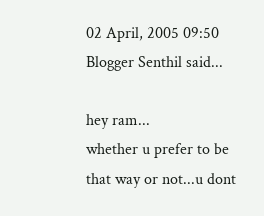02 April, 2005 09:50
Blogger Senthil said...

hey ram...
whether u prefer to be that way or not...u dont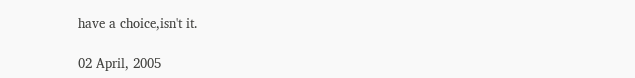have a choice,isn't it.

02 April, 2005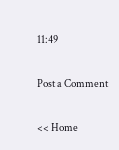11:49

Post a Comment

<< Home